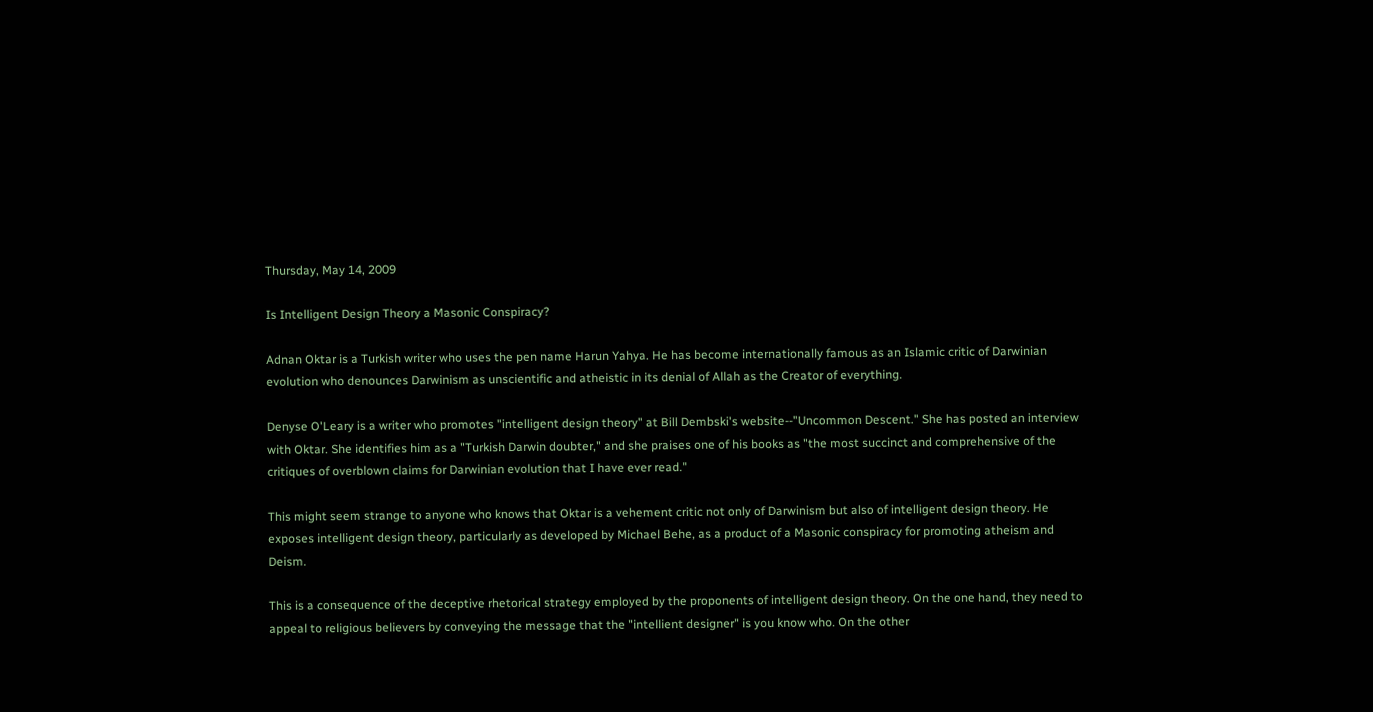Thursday, May 14, 2009

Is Intelligent Design Theory a Masonic Conspiracy?

Adnan Oktar is a Turkish writer who uses the pen name Harun Yahya. He has become internationally famous as an Islamic critic of Darwinian evolution who denounces Darwinism as unscientific and atheistic in its denial of Allah as the Creator of everything.

Denyse O'Leary is a writer who promotes "intelligent design theory" at Bill Dembski's website--"Uncommon Descent." She has posted an interview with Oktar. She identifies him as a "Turkish Darwin doubter," and she praises one of his books as "the most succinct and comprehensive of the critiques of overblown claims for Darwinian evolution that I have ever read."

This might seem strange to anyone who knows that Oktar is a vehement critic not only of Darwinism but also of intelligent design theory. He exposes intelligent design theory, particularly as developed by Michael Behe, as a product of a Masonic conspiracy for promoting atheism and Deism.

This is a consequence of the deceptive rhetorical strategy employed by the proponents of intelligent design theory. On the one hand, they need to appeal to religious believers by conveying the message that the "intellient designer" is you know who. On the other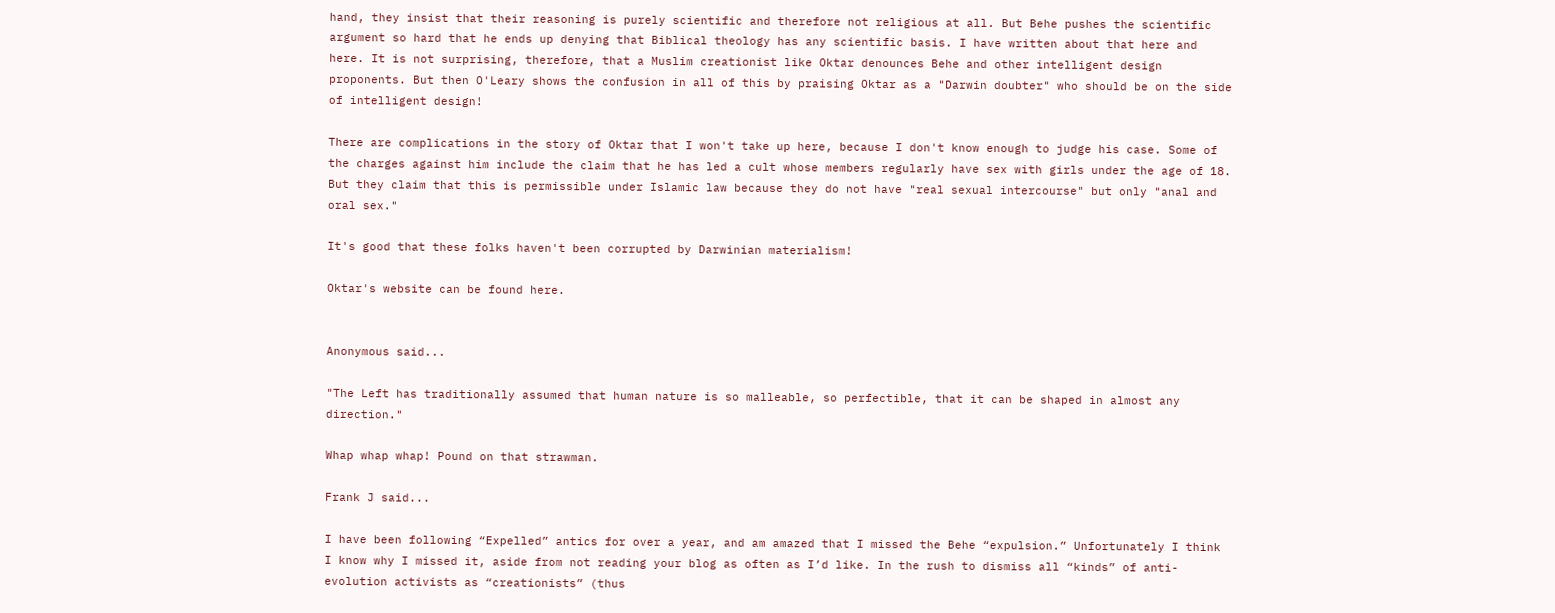hand, they insist that their reasoning is purely scientific and therefore not religious at all. But Behe pushes the scientific argument so hard that he ends up denying that Biblical theology has any scientific basis. I have written about that here and here. It is not surprising, therefore, that a Muslim creationist like Oktar denounces Behe and other intelligent design proponents. But then O'Leary shows the confusion in all of this by praising Oktar as a "Darwin doubter" who should be on the side of intelligent design!

There are complications in the story of Oktar that I won't take up here, because I don't know enough to judge his case. Some of the charges against him include the claim that he has led a cult whose members regularly have sex with girls under the age of 18. But they claim that this is permissible under Islamic law because they do not have "real sexual intercourse" but only "anal and oral sex."

It's good that these folks haven't been corrupted by Darwinian materialism!

Oktar's website can be found here.


Anonymous said...

"The Left has traditionally assumed that human nature is so malleable, so perfectible, that it can be shaped in almost any direction."

Whap whap whap! Pound on that strawman.

Frank J said...

I have been following “Expelled” antics for over a year, and am amazed that I missed the Behe “expulsion.” Unfortunately I think I know why I missed it, aside from not reading your blog as often as I’d like. In the rush to dismiss all “kinds” of anti-evolution activists as “creationists” (thus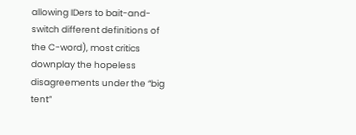allowing IDers to bait-and-switch different definitions of the C-word), most critics downplay the hopeless disagreements under the “big tent”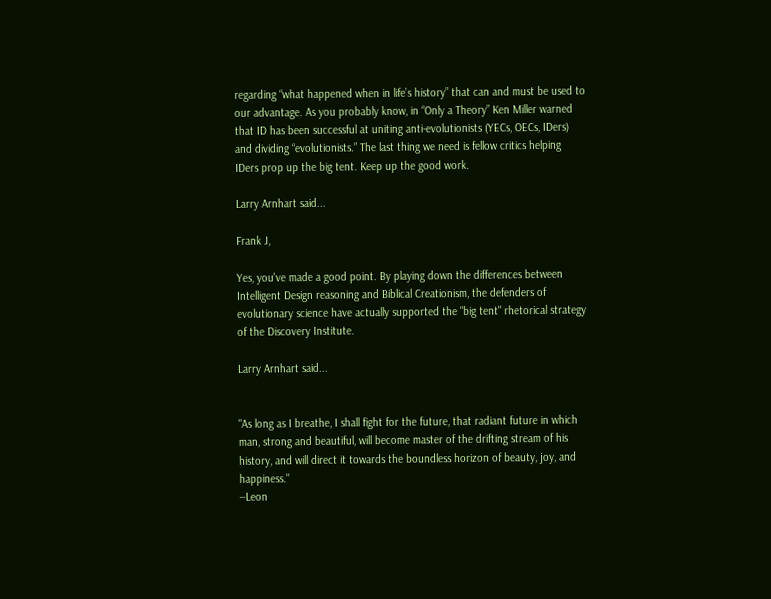regarding “what happened when in life’s history” that can and must be used to our advantage. As you probably know, in “Only a Theory” Ken Miller warned that ID has been successful at uniting anti-evolutionists (YECs, OECs, IDers) and dividing “evolutionists.” The last thing we need is fellow critics helping IDers prop up the big tent. Keep up the good work.

Larry Arnhart said...

Frank J,

Yes, you've made a good point. By playing down the differences between Intelligent Design reasoning and Biblical Creationism, the defenders of evolutionary science have actually supported the "big tent" rhetorical strategy of the Discovery Institute.

Larry Arnhart said...


"As long as I breathe, I shall fight for the future, that radiant future in which man, strong and beautiful, will become master of the drifting stream of his history, and will direct it towards the boundless horizon of beauty, joy, and happiness."
--Leon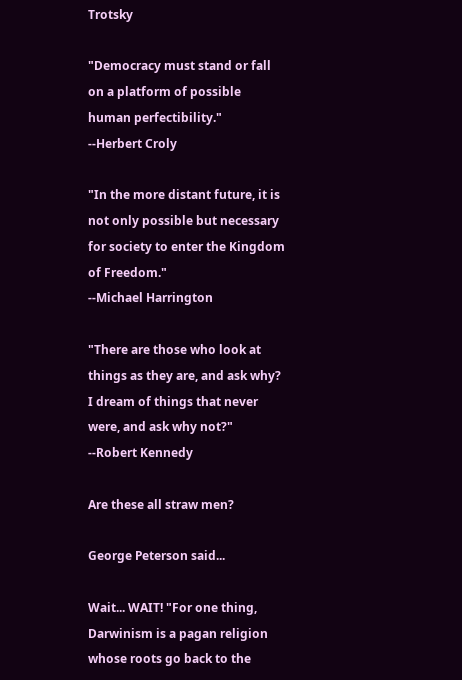Trotsky

"Democracy must stand or fall on a platform of possible human perfectibility."
--Herbert Croly

"In the more distant future, it is not only possible but necessary for society to enter the Kingdom of Freedom."
--Michael Harrington

"There are those who look at things as they are, and ask why? I dream of things that never were, and ask why not?"
--Robert Kennedy

Are these all straw men?

George Peterson said...

Wait... WAIT! "For one thing, Darwinism is a pagan religion whose roots go back to the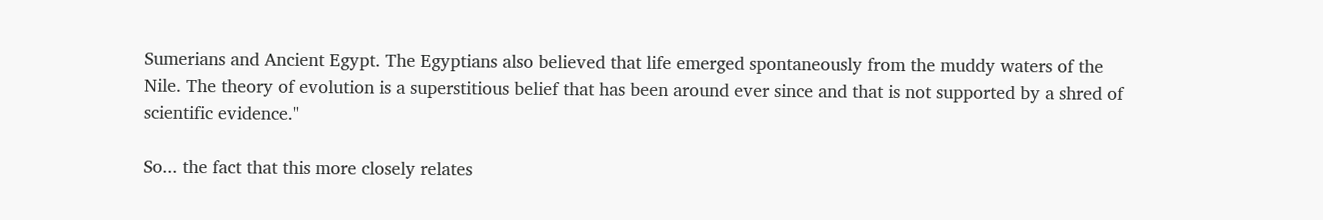Sumerians and Ancient Egypt. The Egyptians also believed that life emerged spontaneously from the muddy waters of the Nile. The theory of evolution is a superstitious belief that has been around ever since and that is not supported by a shred of scientific evidence."

So... the fact that this more closely relates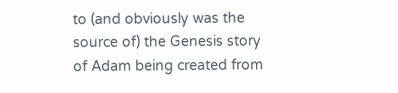to (and obviously was the source of) the Genesis story of Adam being created from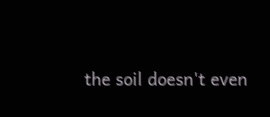the soil doesn't even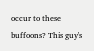occur to these buffoons? This guy's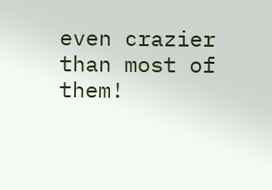even crazier than most of them!